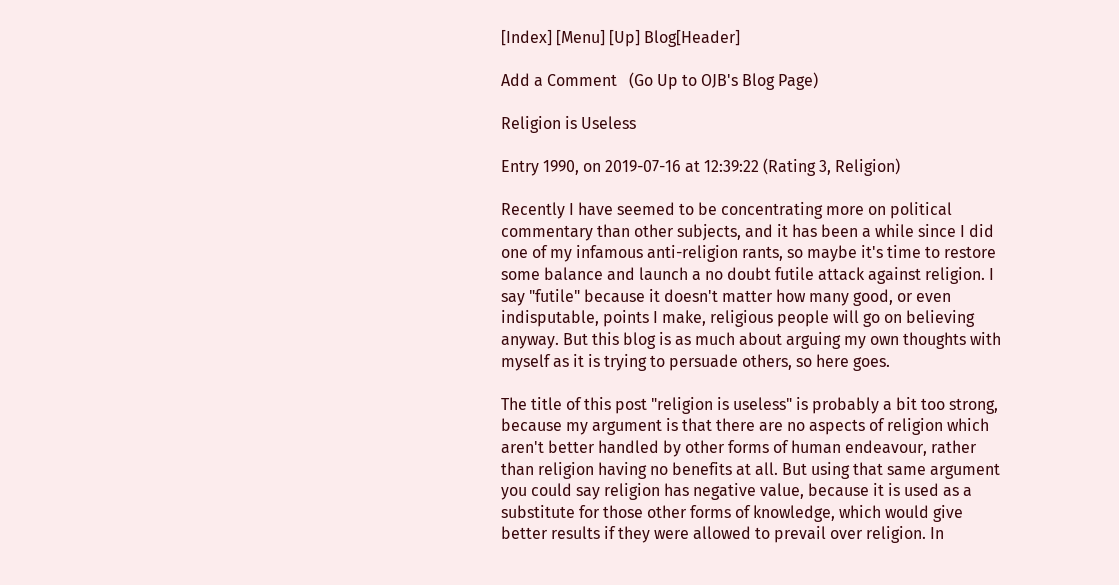[Index] [Menu] [Up] Blog[Header]

Add a Comment   (Go Up to OJB's Blog Page)

Religion is Useless

Entry 1990, on 2019-07-16 at 12:39:22 (Rating 3, Religion)

Recently I have seemed to be concentrating more on political commentary than other subjects, and it has been a while since I did one of my infamous anti-religion rants, so maybe it's time to restore some balance and launch a no doubt futile attack against religion. I say "futile" because it doesn't matter how many good, or even indisputable, points I make, religious people will go on believing anyway. But this blog is as much about arguing my own thoughts with myself as it is trying to persuade others, so here goes.

The title of this post "religion is useless" is probably a bit too strong, because my argument is that there are no aspects of religion which aren't better handled by other forms of human endeavour, rather than religion having no benefits at all. But using that same argument you could say religion has negative value, because it is used as a substitute for those other forms of knowledge, which would give better results if they were allowed to prevail over religion. In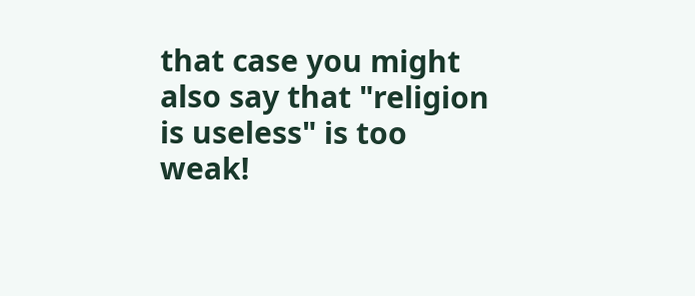that case you might also say that "religion is useless" is too weak!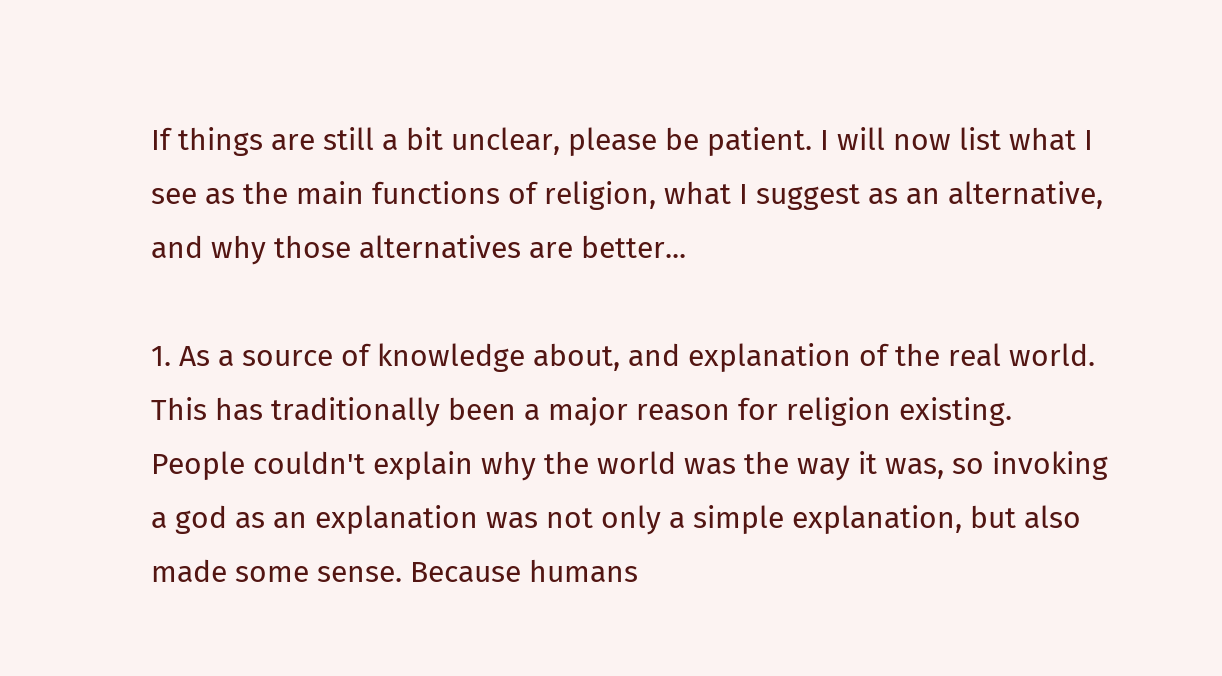If things are still a bit unclear, please be patient. I will now list what I see as the main functions of religion, what I suggest as an alternative, and why those alternatives are better...

1. As a source of knowledge about, and explanation of the real world. This has traditionally been a major reason for religion existing. People couldn't explain why the world was the way it was, so invoking a god as an explanation was not only a simple explanation, but also made some sense. Because humans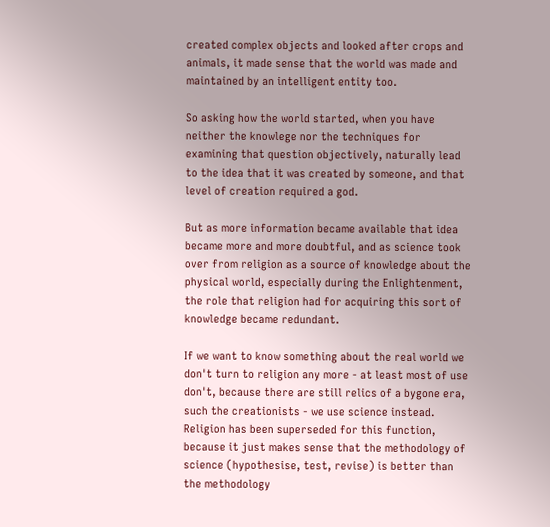created complex objects and looked after crops and animals, it made sense that the world was made and maintained by an intelligent entity too.

So asking how the world started, when you have neither the knowlege nor the techniques for examining that question objectively, naturally lead to the idea that it was created by someone, and that level of creation required a god.

But as more information became available that idea became more and more doubtful, and as science took over from religion as a source of knowledge about the physical world, especially during the Enlightenment, the role that religion had for acquiring this sort of knowledge became redundant.

If we want to know something about the real world we don't turn to religion any more - at least most of use don't, because there are still relics of a bygone era, such the creationists - we use science instead. Religion has been superseded for this function, because it just makes sense that the methodology of science (hypothesise, test, revise) is better than the methodology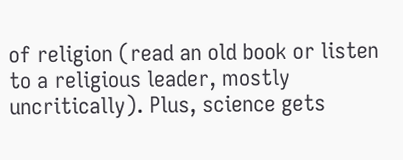of religion (read an old book or listen to a religious leader, mostly uncritically). Plus, science gets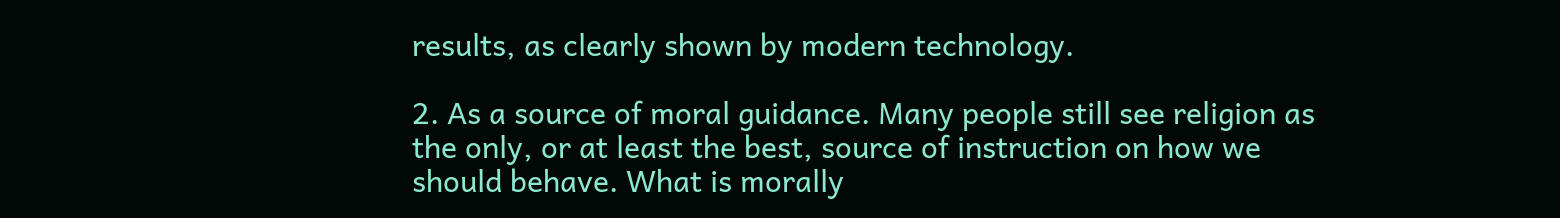results, as clearly shown by modern technology.

2. As a source of moral guidance. Many people still see religion as the only, or at least the best, source of instruction on how we should behave. What is morally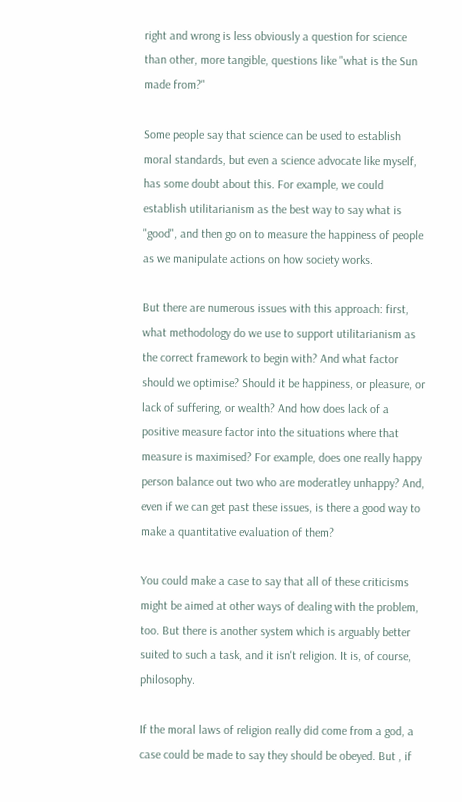right and wrong is less obviously a question for science than other, more tangible, questions like "what is the Sun made from?"

Some people say that science can be used to establish moral standards, but even a science advocate like myself, has some doubt about this. For example, we could establish utilitarianism as the best way to say what is "good", and then go on to measure the happiness of people as we manipulate actions on how society works.

But there are numerous issues with this approach: first, what methodology do we use to support utilitarianism as the correct framework to begin with? And what factor should we optimise? Should it be happiness, or pleasure, or lack of suffering, or wealth? And how does lack of a positive measure factor into the situations where that measure is maximised? For example, does one really happy person balance out two who are moderatley unhappy? And, even if we can get past these issues, is there a good way to make a quantitative evaluation of them?

You could make a case to say that all of these criticisms might be aimed at other ways of dealing with the problem, too. But there is another system which is arguably better suited to such a task, and it isn't religion. It is, of course, philosophy.

If the moral laws of religion really did come from a god, a case could be made to say they should be obeyed. But , if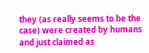they (as really seems to be the case) were created by humans and just claimed as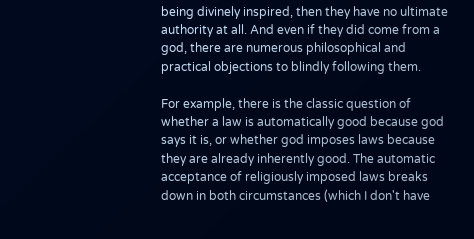being divinely inspired, then they have no ultimate authority at all. And even if they did come from a god, there are numerous philosophical and practical objections to blindly following them.

For example, there is the classic question of whether a law is automatically good because god says it is, or whether god imposes laws because they are already inherently good. The automatic acceptance of religiously imposed laws breaks down in both circumstances (which I don't have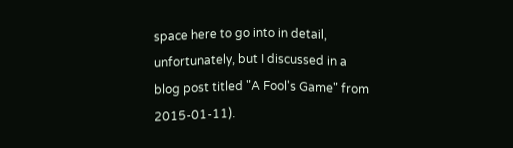space here to go into in detail, unfortunately, but I discussed in a blog post titled "A Fool's Game" from 2015-01-11).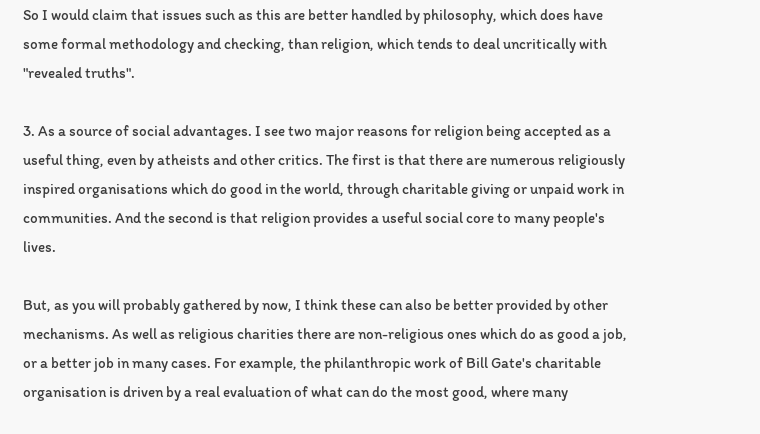So I would claim that issues such as this are better handled by philosophy, which does have some formal methodology and checking, than religion, which tends to deal uncritically with "revealed truths".

3. As a source of social advantages. I see two major reasons for religion being accepted as a useful thing, even by atheists and other critics. The first is that there are numerous religiously inspired organisations which do good in the world, through charitable giving or unpaid work in communities. And the second is that religion provides a useful social core to many people's lives.

But, as you will probably gathered by now, I think these can also be better provided by other mechanisms. As well as religious charities there are non-religious ones which do as good a job, or a better job in many cases. For example, the philanthropic work of Bill Gate's charitable organisation is driven by a real evaluation of what can do the most good, where many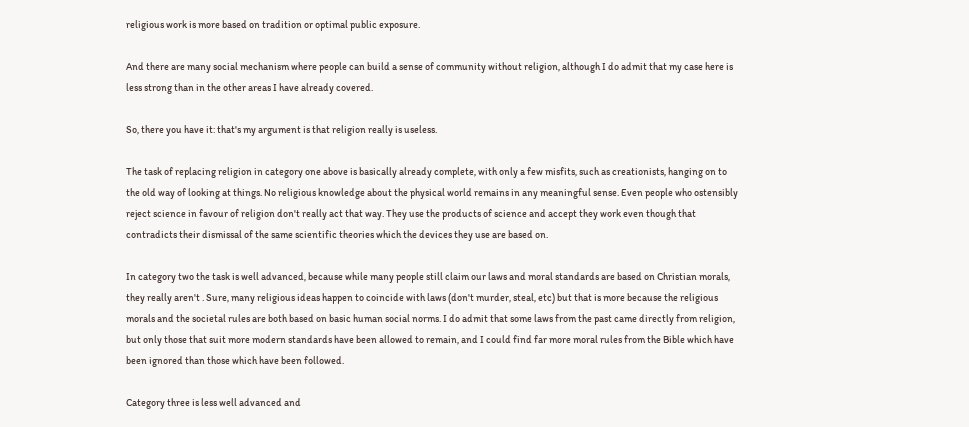religious work is more based on tradition or optimal public exposure.

And there are many social mechanism where people can build a sense of community without religion, although I do admit that my case here is less strong than in the other areas I have already covered.

So, there you have it: that's my argument is that religion really is useless.

The task of replacing religion in category one above is basically already complete, with only a few misfits, such as creationists, hanging on to the old way of looking at things. No religious knowledge about the physical world remains in any meaningful sense. Even people who ostensibly reject science in favour of religion don't really act that way. They use the products of science and accept they work even though that contradicts their dismissal of the same scientific theories which the devices they use are based on.

In category two the task is well advanced, because while many people still claim our laws and moral standards are based on Christian morals, they really aren't . Sure, many religious ideas happen to coincide with laws (don't murder, steal, etc) but that is more because the religious morals and the societal rules are both based on basic human social norms. I do admit that some laws from the past came directly from religion, but only those that suit more modern standards have been allowed to remain, and I could find far more moral rules from the Bible which have been ignored than those which have been followed.

Category three is less well advanced and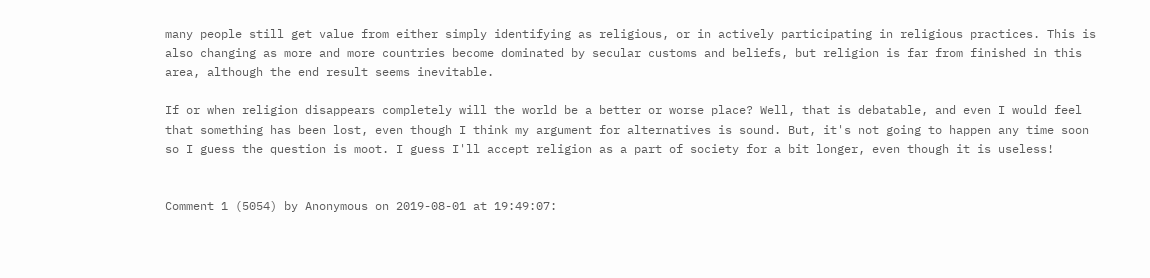many people still get value from either simply identifying as religious, or in actively participating in religious practices. This is also changing as more and more countries become dominated by secular customs and beliefs, but religion is far from finished in this area, although the end result seems inevitable.

If or when religion disappears completely will the world be a better or worse place? Well, that is debatable, and even I would feel that something has been lost, even though I think my argument for alternatives is sound. But, it's not going to happen any time soon so I guess the question is moot. I guess I'll accept religion as a part of society for a bit longer, even though it is useless!


Comment 1 (5054) by Anonymous on 2019-08-01 at 19:49:07: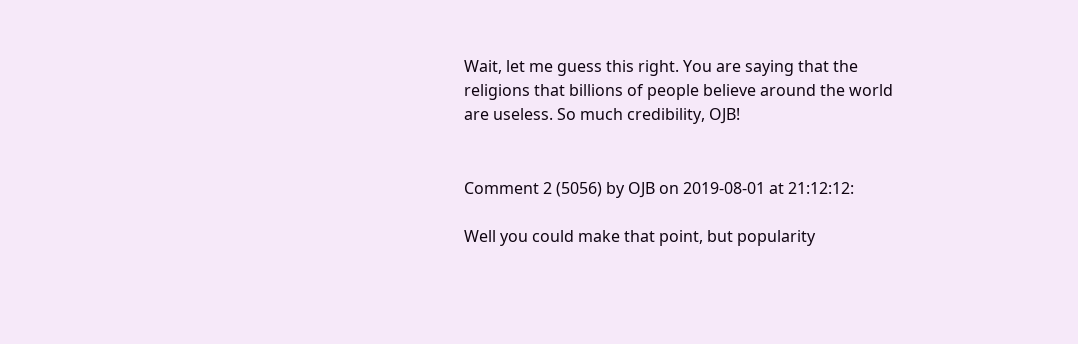Wait, let me guess this right. You are saying that the religions that billions of people believe around the world are useless. So much credibility, OJB!


Comment 2 (5056) by OJB on 2019-08-01 at 21:12:12:

Well you could make that point, but popularity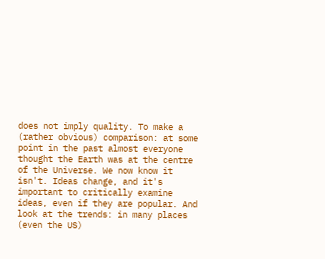does not imply quality. To make a (rather obvious) comparison: at some point in the past almost everyone thought the Earth was at the centre of the Universe. We now know it isn't. Ideas change, and it's important to critically examine ideas, even if they are popular. And look at the trends: in many places (even the US)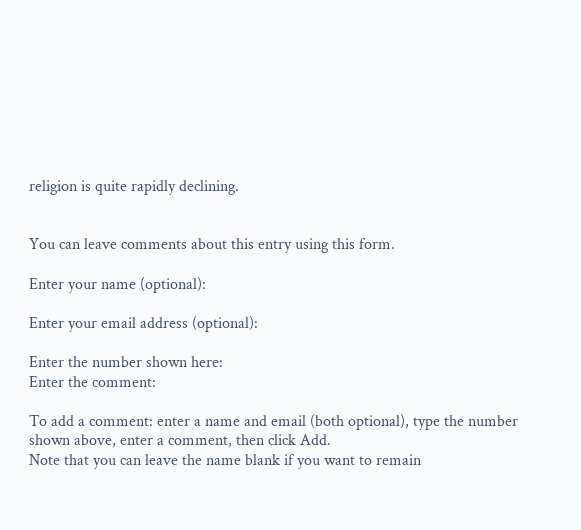religion is quite rapidly declining.


You can leave comments about this entry using this form.

Enter your name (optional):

Enter your email address (optional):

Enter the number shown here:
Enter the comment:

To add a comment: enter a name and email (both optional), type the number shown above, enter a comment, then click Add.
Note that you can leave the name blank if you want to remain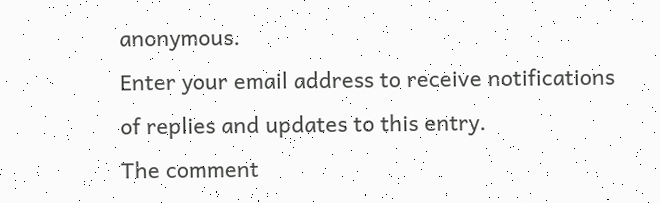anonymous.
Enter your email address to receive notifications of replies and updates to this entry.
The comment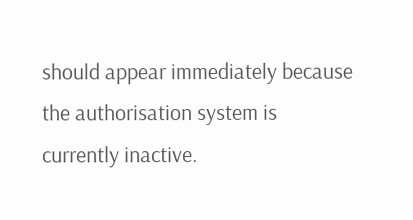should appear immediately because the authorisation system is currently inactive.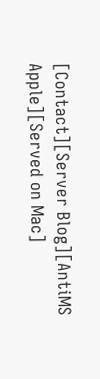[Contact][Server Blog][AntiMS Apple][Served on Mac]